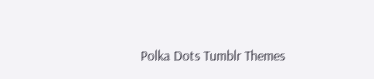Polka Dots Tumblr Themes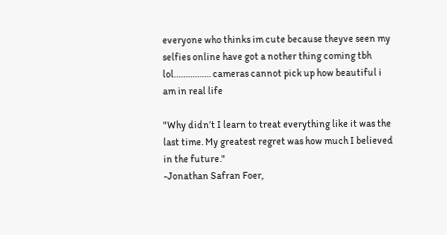everyone who thinks im cute because theyve seen my selfies online have got a nother thing coming tbh lol……………. cameras cannot pick up how beautiful i am in real life

"Why didn’t I learn to treat everything like it was the last time. My greatest regret was how much I believed in the future."
-Jonathan Safran Foer,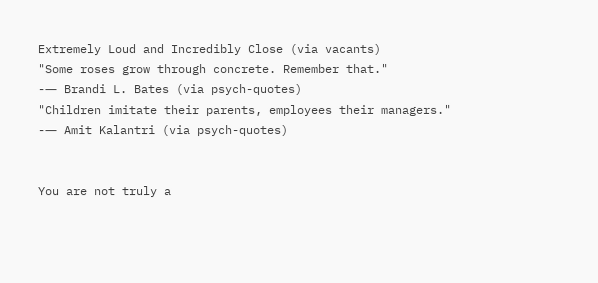Extremely Loud and Incredibly Close (via vacants)
"Some roses grow through concrete. Remember that."
-― Brandi L. Bates (via psych-quotes)
"Children imitate their parents, employees their managers."
-― Amit Kalantri (via psych-quotes)


You are not truly a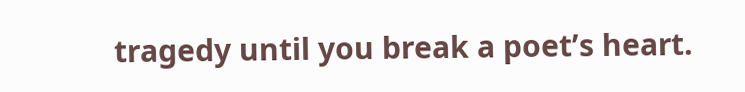tragedy until you break a poet’s heart.